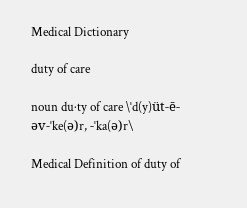Medical Dictionary

duty of care

noun du·ty of care \ˈd(y)üt-ē-əv-ˈke(ə)r, -ˈka(ə)r\

Medical Definition of duty of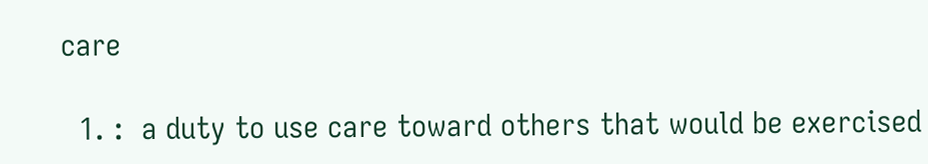care

  1. :  a duty to use care toward others that would be exercised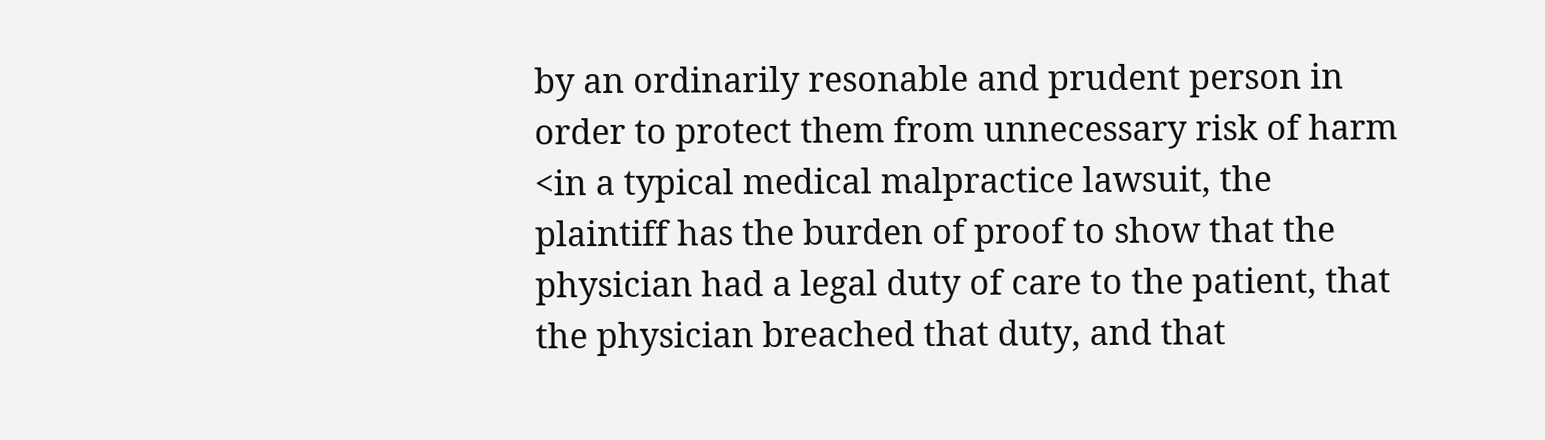by an ordinarily resonable and prudent person in order to protect them from unnecessary risk of harm <in a typical medical malpractice lawsuit, the plaintiff has the burden of proof to show that the physician had a legal duty of care to the patient, that the physician breached that duty, and that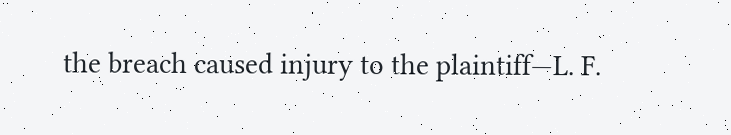the breach caused injury to the plaintiff—L. F.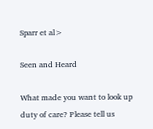Sparr et al>

Seen and Heard

What made you want to look up duty of care? Please tell us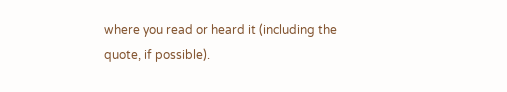where you read or heard it (including the quote, if possible).